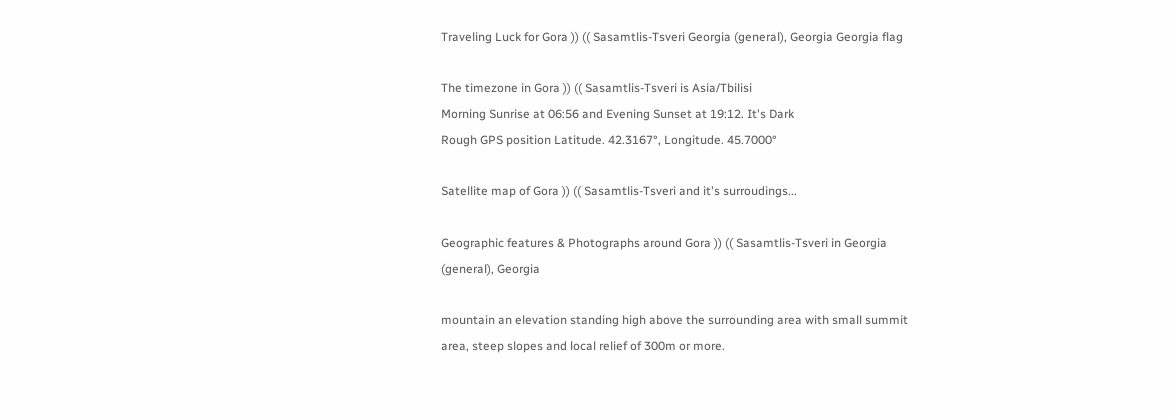Traveling Luck for Gora )) (( Sasamtlis-Tsveri Georgia (general), Georgia Georgia flag

The timezone in Gora )) (( Sasamtlis-Tsveri is Asia/Tbilisi
Morning Sunrise at 06:56 and Evening Sunset at 19:12. It's Dark
Rough GPS position Latitude. 42.3167°, Longitude. 45.7000°

Satellite map of Gora )) (( Sasamtlis-Tsveri and it's surroudings...

Geographic features & Photographs around Gora )) (( Sasamtlis-Tsveri in Georgia (general), Georgia

mountain an elevation standing high above the surrounding area with small summit area, steep slopes and local relief of 300m or more.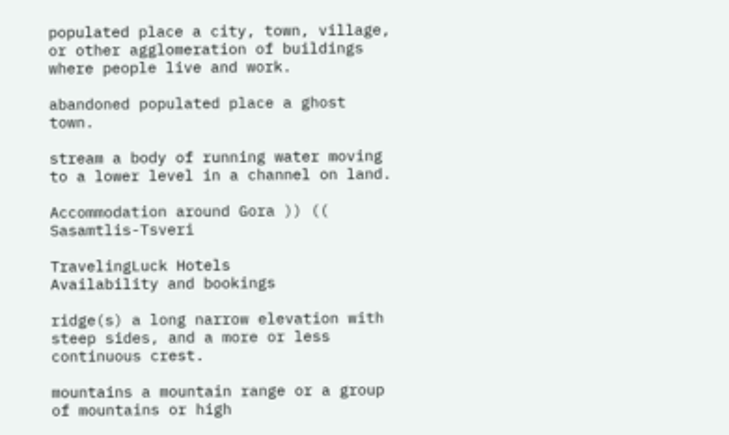populated place a city, town, village, or other agglomeration of buildings where people live and work.

abandoned populated place a ghost town.

stream a body of running water moving to a lower level in a channel on land.

Accommodation around Gora )) (( Sasamtlis-Tsveri

TravelingLuck Hotels
Availability and bookings

ridge(s) a long narrow elevation with steep sides, and a more or less continuous crest.

mountains a mountain range or a group of mountains or high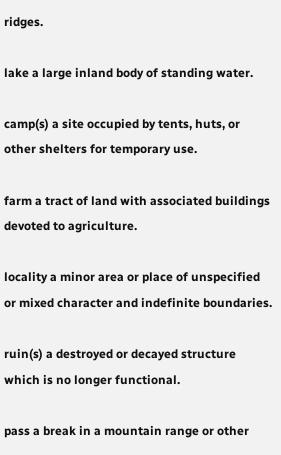ridges.

lake a large inland body of standing water.

camp(s) a site occupied by tents, huts, or other shelters for temporary use.

farm a tract of land with associated buildings devoted to agriculture.

locality a minor area or place of unspecified or mixed character and indefinite boundaries.

ruin(s) a destroyed or decayed structure which is no longer functional.

pass a break in a mountain range or other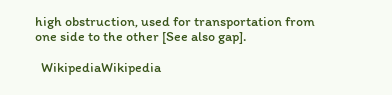high obstruction, used for transportation from one side to the other [See also gap].

  WikipediaWikipedia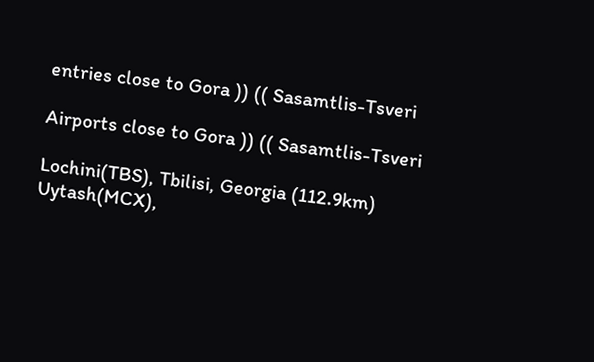entries close to Gora )) (( Sasamtlis-Tsveri

Airports close to Gora )) (( Sasamtlis-Tsveri

Lochini(TBS), Tbilisi, Georgia (112.9km)
Uytash(MCX),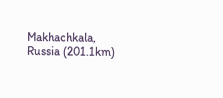Makhachkala, Russia (201.1km)